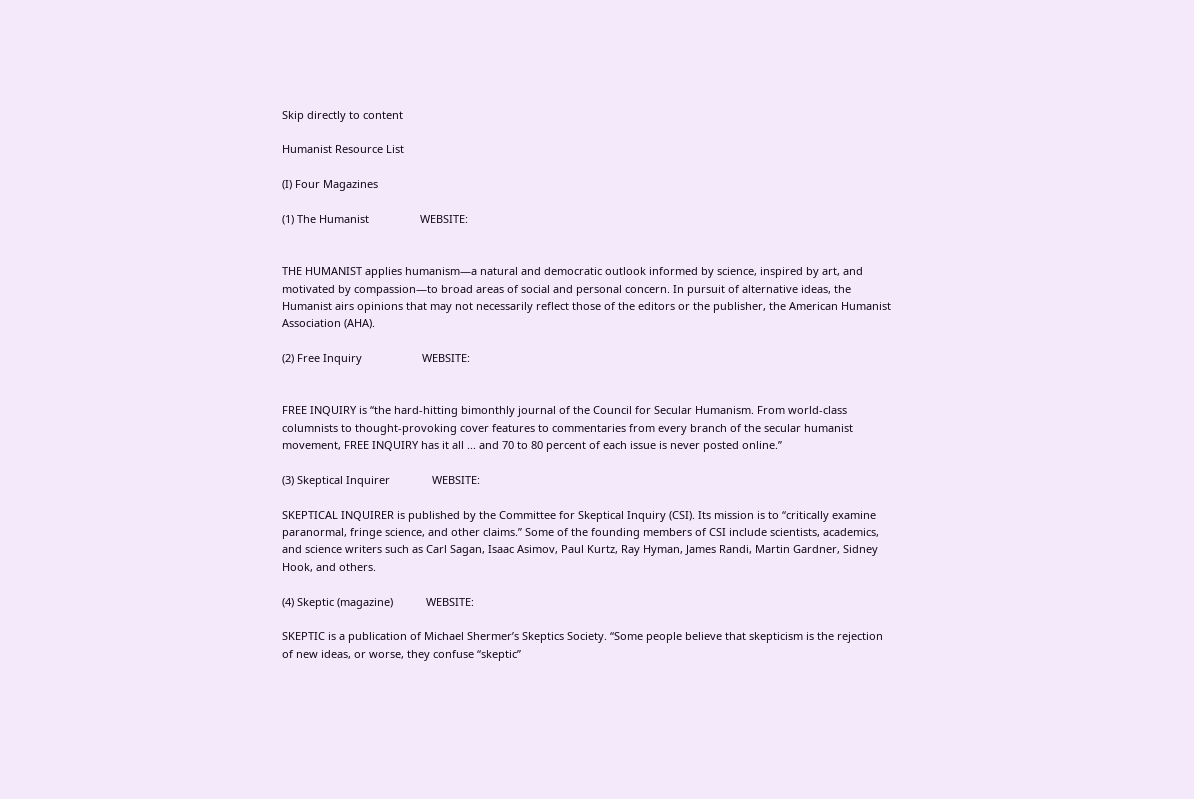Skip directly to content

Humanist Resource List

(I) Four Magazines

(1) The Humanist                 WEBSITE:


THE HUMANIST applies humanism—a natural and democratic outlook informed by science, inspired by art, and motivated by compassion—to broad areas of social and personal concern. In pursuit of alternative ideas, the Humanist airs opinions that may not necessarily reflect those of the editors or the publisher, the American Humanist Association (AHA).

(2) Free Inquiry                    WEBSITE:


FREE INQUIRY is “the hard-hitting bimonthly journal of the Council for Secular Humanism. From world-class columnists to thought-provoking cover features to commentaries from every branch of the secular humanist movement, FREE INQUIRY has it all ... and 70 to 80 percent of each issue is never posted online.”

(3) Skeptical Inquirer              WEBSITE:

SKEPTICAL INQUIRER is published by the Committee for Skeptical Inquiry (CSI). Its mission is to “critically examine paranormal, fringe science, and other claims.” Some of the founding members of CSI include scientists, academics, and science writers such as Carl Sagan, Isaac Asimov, Paul Kurtz, Ray Hyman, James Randi, Martin Gardner, Sidney Hook, and others.

(4) Skeptic (magazine)           WEBSITE:

SKEPTIC is a publication of Michael Shermer’s Skeptics Society. “Some people believe that skepticism is the rejection of new ideas, or worse, they confuse “skeptic”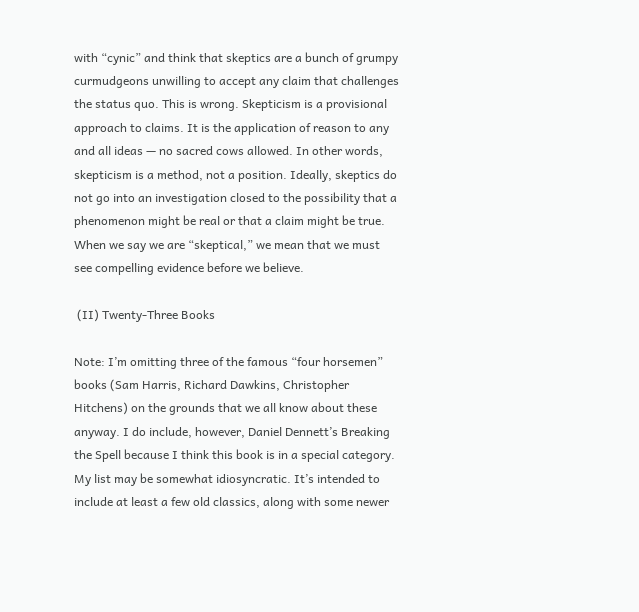with “cynic” and think that skeptics are a bunch of grumpy curmudgeons unwilling to accept any claim that challenges the status quo. This is wrong. Skepticism is a provisional approach to claims. It is the application of reason to any and all ideas — no sacred cows allowed. In other words, skepticism is a method, not a position. Ideally, skeptics do not go into an investigation closed to the possibility that a phenomenon might be real or that a claim might be true. When we say we are “skeptical,” we mean that we must see compelling evidence before we believe.

 (II) Twenty-Three Books

Note: I’m omitting three of the famous “four horsemen” books (Sam Harris, Richard Dawkins, Christopher Hitchens) on the grounds that we all know about these anyway. I do include, however, Daniel Dennett’s Breaking the Spell because I think this book is in a special category. My list may be somewhat idiosyncratic. It’s intended to include at least a few old classics, along with some newer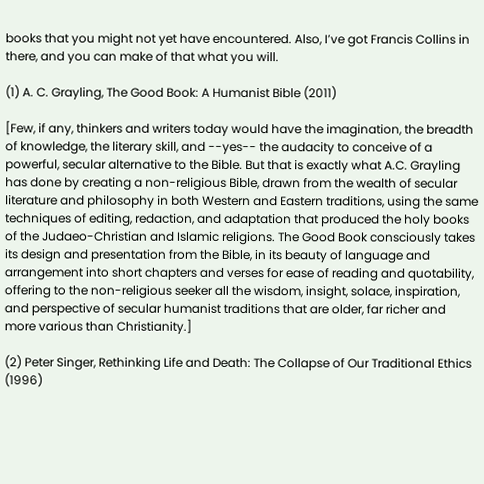books that you might not yet have encountered. Also, I’ve got Francis Collins in there, and you can make of that what you will.

(1) A. C. Grayling, The Good Book: A Humanist Bible (2011)

[Few, if any, thinkers and writers today would have the imagination, the breadth of knowledge, the literary skill, and --yes-- the audacity to conceive of a powerful, secular alternative to the Bible. But that is exactly what A.C. Grayling has done by creating a non-religious Bible, drawn from the wealth of secular literature and philosophy in both Western and Eastern traditions, using the same techniques of editing, redaction, and adaptation that produced the holy books of the Judaeo-Christian and Islamic religions. The Good Book consciously takes its design and presentation from the Bible, in its beauty of language and arrangement into short chapters and verses for ease of reading and quotability, offering to the non-religious seeker all the wisdom, insight, solace, inspiration, and perspective of secular humanist traditions that are older, far richer and more various than Christianity.]

(2) Peter Singer, Rethinking Life and Death: The Collapse of Our Traditional Ethics (1996)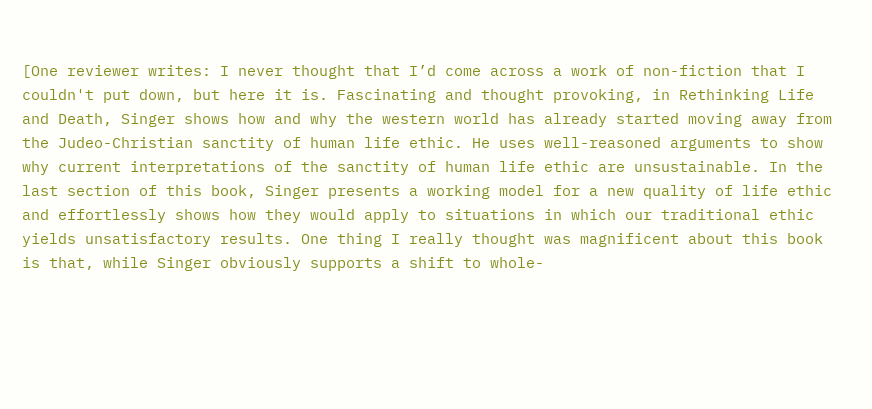[One reviewer writes: I never thought that I’d come across a work of non-fiction that I couldn't put down, but here it is. Fascinating and thought provoking, in Rethinking Life and Death, Singer shows how and why the western world has already started moving away from the Judeo-Christian sanctity of human life ethic. He uses well-reasoned arguments to show why current interpretations of the sanctity of human life ethic are unsustainable. In the last section of this book, Singer presents a working model for a new quality of life ethic and effortlessly shows how they would apply to situations in which our traditional ethic yields unsatisfactory results. One thing I really thought was magnificent about this book is that, while Singer obviously supports a shift to whole-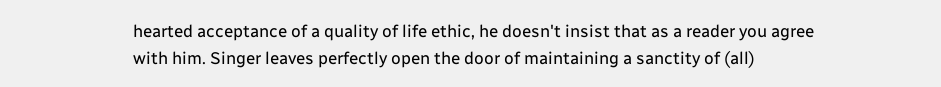hearted acceptance of a quality of life ethic, he doesn't insist that as a reader you agree with him. Singer leaves perfectly open the door of maintaining a sanctity of (all)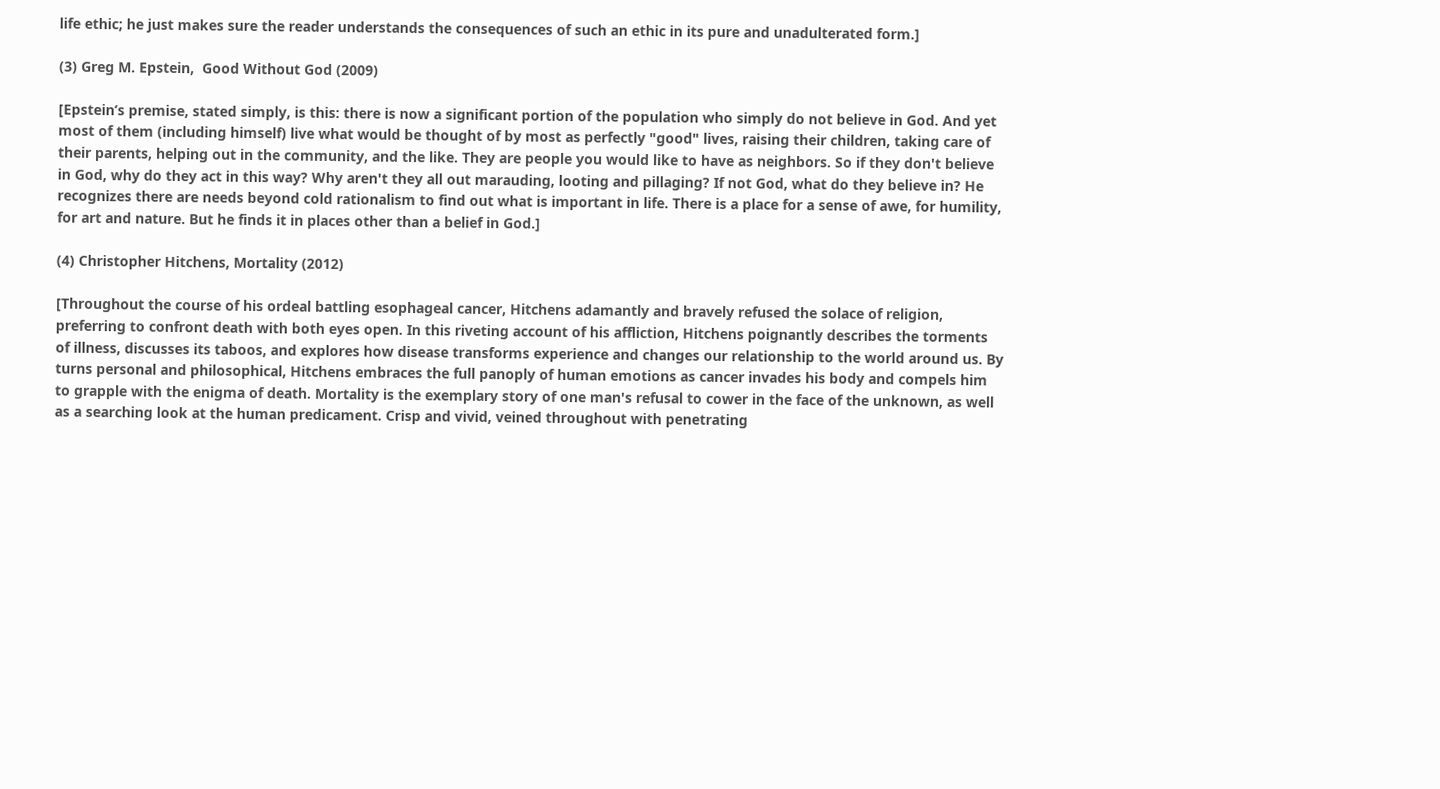life ethic; he just makes sure the reader understands the consequences of such an ethic in its pure and unadulterated form.]

(3) Greg M. Epstein,  Good Without God (2009)

[Epstein’s premise, stated simply, is this: there is now a significant portion of the population who simply do not believe in God. And yet most of them (including himself) live what would be thought of by most as perfectly "good" lives, raising their children, taking care of their parents, helping out in the community, and the like. They are people you would like to have as neighbors. So if they don't believe in God, why do they act in this way? Why aren't they all out marauding, looting and pillaging? If not God, what do they believe in? He recognizes there are needs beyond cold rationalism to find out what is important in life. There is a place for a sense of awe, for humility, for art and nature. But he finds it in places other than a belief in God.]

(4) Christopher Hitchens, Mortality (2012)

[Throughout the course of his ordeal battling esophageal cancer, Hitchens adamantly and bravely refused the solace of religion, preferring to confront death with both eyes open. In this riveting account of his affliction, Hitchens poignantly describes the torments of illness, discusses its taboos, and explores how disease transforms experience and changes our relationship to the world around us. By turns personal and philosophical, Hitchens embraces the full panoply of human emotions as cancer invades his body and compels him to grapple with the enigma of death. Mortality is the exemplary story of one man's refusal to cower in the face of the unknown, as well as a searching look at the human predicament. Crisp and vivid, veined throughout with penetrating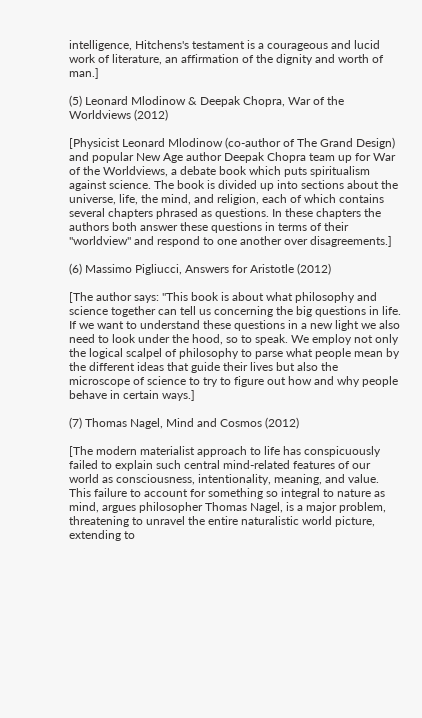intelligence, Hitchens's testament is a courageous and lucid work of literature, an affirmation of the dignity and worth of man.]

(5) Leonard Mlodinow & Deepak Chopra, War of the Worldviews (2012)

[Physicist Leonard Mlodinow (co-author of The Grand Design) and popular New Age author Deepak Chopra team up for War of the Worldviews, a debate book which puts spiritualism against science. The book is divided up into sections about the universe, life, the mind, and religion, each of which contains several chapters phrased as questions. In these chapters the authors both answer these questions in terms of their "worldview" and respond to one another over disagreements.]

(6) Massimo Pigliucci, Answers for Aristotle (2012)

[The author says: "This book is about what philosophy and science together can tell us concerning the big questions in life. If we want to understand these questions in a new light we also need to look under the hood, so to speak. We employ not only the logical scalpel of philosophy to parse what people mean by the different ideas that guide their lives but also the microscope of science to try to figure out how and why people behave in certain ways.]

(7) Thomas Nagel, Mind and Cosmos (2012)

[The modern materialist approach to life has conspicuously failed to explain such central mind-related features of our world as consciousness, intentionality, meaning, and value. This failure to account for something so integral to nature as mind, argues philosopher Thomas Nagel, is a major problem, threatening to unravel the entire naturalistic world picture, extending to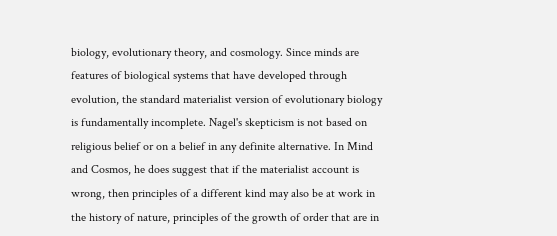biology, evolutionary theory, and cosmology. Since minds are features of biological systems that have developed through evolution, the standard materialist version of evolutionary biology is fundamentally incomplete. Nagel's skepticism is not based on religious belief or on a belief in any definite alternative. In Mind and Cosmos, he does suggest that if the materialist account is wrong, then principles of a different kind may also be at work in the history of nature, principles of the growth of order that are in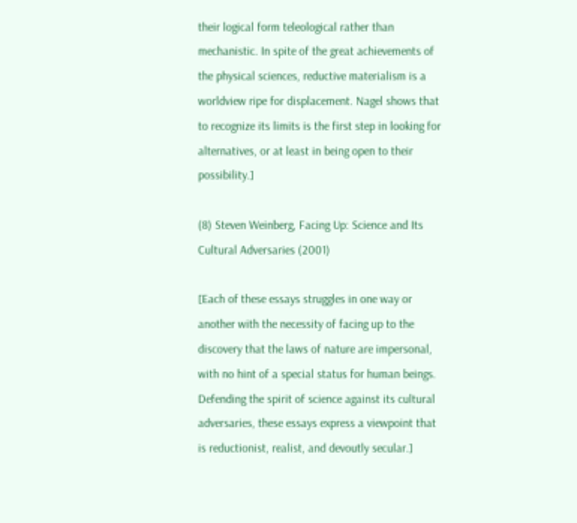their logical form teleological rather than mechanistic. In spite of the great achievements of the physical sciences, reductive materialism is a worldview ripe for displacement. Nagel shows that to recognize its limits is the first step in looking for alternatives, or at least in being open to their possibility.]

(8) Steven Weinberg, Facing Up: Science and Its Cultural Adversaries (2001)

[Each of these essays struggles in one way or another with the necessity of facing up to the discovery that the laws of nature are impersonal, with no hint of a special status for human beings. Defending the spirit of science against its cultural adversaries, these essays express a viewpoint that is reductionist, realist, and devoutly secular.]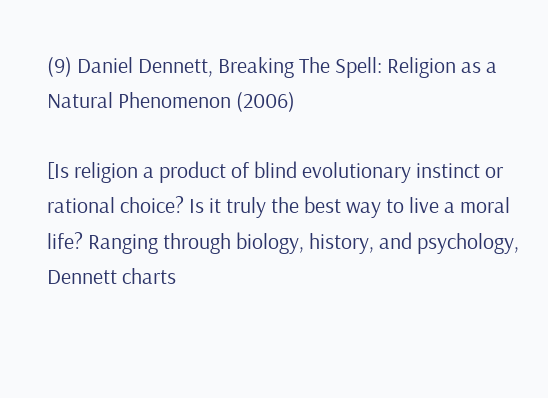(9) Daniel Dennett, Breaking The Spell: Religion as a Natural Phenomenon (2006)

[Is religion a product of blind evolutionary instinct or rational choice? Is it truly the best way to live a moral life? Ranging through biology, history, and psychology, Dennett charts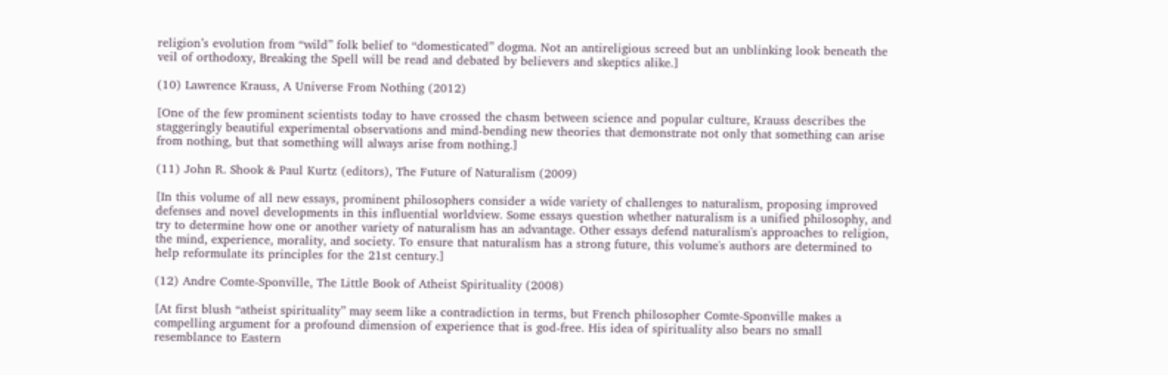religion’s evolution from “wild” folk belief to “domesticated” dogma. Not an antireligious screed but an unblinking look beneath the veil of orthodoxy, Breaking the Spell will be read and debated by believers and skeptics alike.]

(10) Lawrence Krauss, A Universe From Nothing (2012)

[One of the few prominent scientists today to have crossed the chasm between science and popular culture, Krauss describes the staggeringly beautiful experimental observations and mind-bending new theories that demonstrate not only that something can arise from nothing, but that something will always arise from nothing.]

(11) John R. Shook & Paul Kurtz (editors), The Future of Naturalism (2009)

[In this volume of all new essays, prominent philosophers consider a wide variety of challenges to naturalism, proposing improved defenses and novel developments in this influential worldview. Some essays question whether naturalism is a unified philosophy, and try to determine how one or another variety of naturalism has an advantage. Other essays defend naturalism's approaches to religion, the mind, experience, morality, and society. To ensure that naturalism has a strong future, this volume's authors are determined to help reformulate its principles for the 21st century.]

(12) Andre Comte-Sponville, The Little Book of Atheist Spirituality (2008)

[At first blush “atheist spirituality” may seem like a contradiction in terms, but French philosopher Comte-Sponville makes a compelling argument for a profound dimension of experience that is god-free. His idea of spirituality also bears no small resemblance to Eastern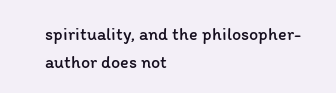spirituality, and the philosopher-author does not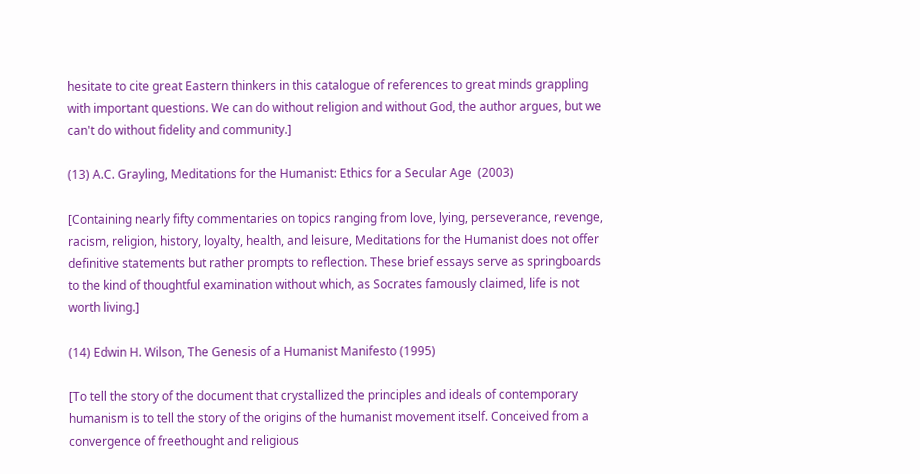hesitate to cite great Eastern thinkers in this catalogue of references to great minds grappling with important questions. We can do without religion and without God, the author argues, but we can't do without fidelity and community.]

(13) A.C. Grayling, Meditations for the Humanist: Ethics for a Secular Age  (2003)

[Containing nearly fifty commentaries on topics ranging from love, lying, perseverance, revenge, racism, religion, history, loyalty, health, and leisure, Meditations for the Humanist does not offer definitive statements but rather prompts to reflection. These brief essays serve as springboards to the kind of thoughtful examination without which, as Socrates famously claimed, life is not worth living.]

(14) Edwin H. Wilson, The Genesis of a Humanist Manifesto (1995)

[To tell the story of the document that crystallized the principles and ideals of contemporary humanism is to tell the story of the origins of the humanist movement itself. Conceived from a convergence of freethought and religious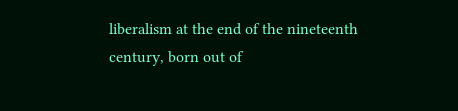liberalism at the end of the nineteenth century, born out of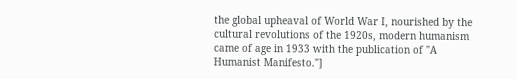the global upheaval of World War I, nourished by the cultural revolutions of the 1920s, modern humanism came of age in 1933 with the publication of "A Humanist Manifesto."]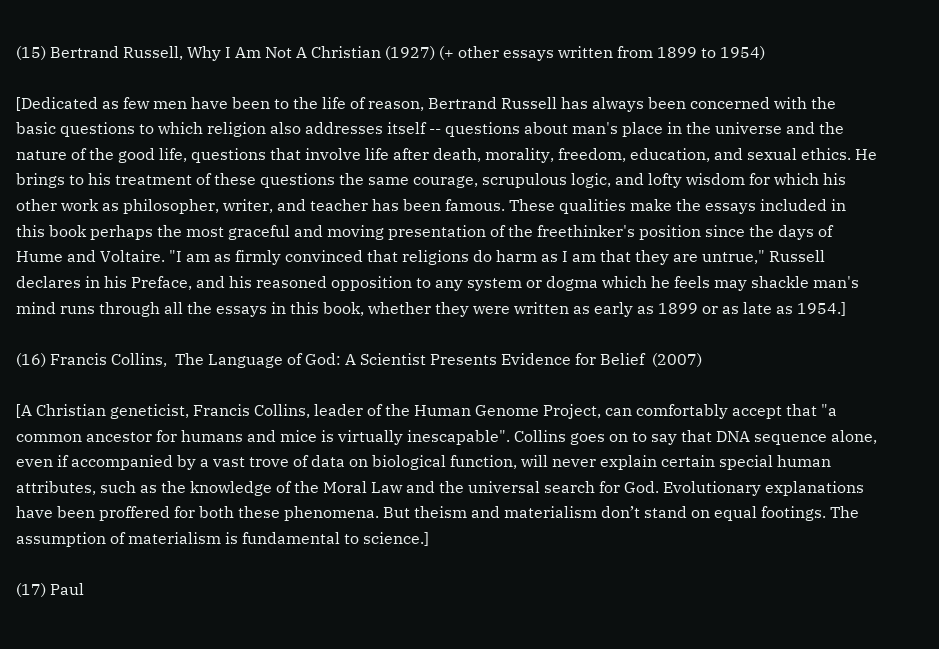(15) Bertrand Russell, Why I Am Not A Christian (1927) (+ other essays written from 1899 to 1954)

[Dedicated as few men have been to the life of reason, Bertrand Russell has always been concerned with the basic questions to which religion also addresses itself -- questions about man's place in the universe and the nature of the good life, questions that involve life after death, morality, freedom, education, and sexual ethics. He brings to his treatment of these questions the same courage, scrupulous logic, and lofty wisdom for which his other work as philosopher, writer, and teacher has been famous. These qualities make the essays included in this book perhaps the most graceful and moving presentation of the freethinker's position since the days of Hume and Voltaire. "I am as firmly convinced that religions do harm as I am that they are untrue," Russell declares in his Preface, and his reasoned opposition to any system or dogma which he feels may shackle man's mind runs through all the essays in this book, whether they were written as early as 1899 or as late as 1954.]

(16) Francis Collins,  The Language of God: A Scientist Presents Evidence for Belief  (2007)

[A Christian geneticist, Francis Collins, leader of the Human Genome Project, can comfortably accept that "a common ancestor for humans and mice is virtually inescapable". Collins goes on to say that DNA sequence alone, even if accompanied by a vast trove of data on biological function, will never explain certain special human attributes, such as the knowledge of the Moral Law and the universal search for God. Evolutionary explanations have been proffered for both these phenomena. But theism and materialism don’t stand on equal footings. The assumption of materialism is fundamental to science.]

(17) Paul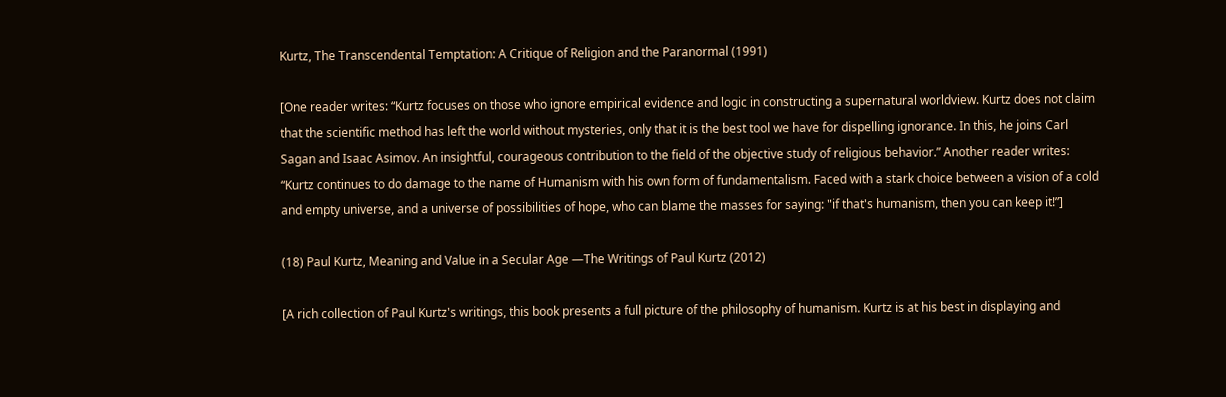Kurtz, The Transcendental Temptation: A Critique of Religion and the Paranormal (1991)

[One reader writes: “Kurtz focuses on those who ignore empirical evidence and logic in constructing a supernatural worldview. Kurtz does not claim that the scientific method has left the world without mysteries, only that it is the best tool we have for dispelling ignorance. In this, he joins Carl Sagan and Isaac Asimov. An insightful, courageous contribution to the field of the objective study of religious behavior.” Another reader writes: “Kurtz continues to do damage to the name of Humanism with his own form of fundamentalism. Faced with a stark choice between a vision of a cold and empty universe, and a universe of possibilities of hope, who can blame the masses for saying: "if that's humanism, then you can keep it!”]

(18) Paul Kurtz, Meaning and Value in a Secular Age —The Writings of Paul Kurtz (2012)

[A rich collection of Paul Kurtz's writings, this book presents a full picture of the philosophy of humanism. Kurtz is at his best in displaying and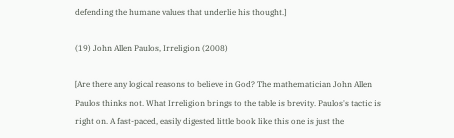defending the humane values that underlie his thought.]

(19) John Allen Paulos, Irreligion (2008)

[Are there any logical reasons to believe in God? The mathematician John Allen Paulos thinks not. What Irreligion brings to the table is brevity. Paulos's tactic is right on. A fast-paced, easily digested little book like this one is just the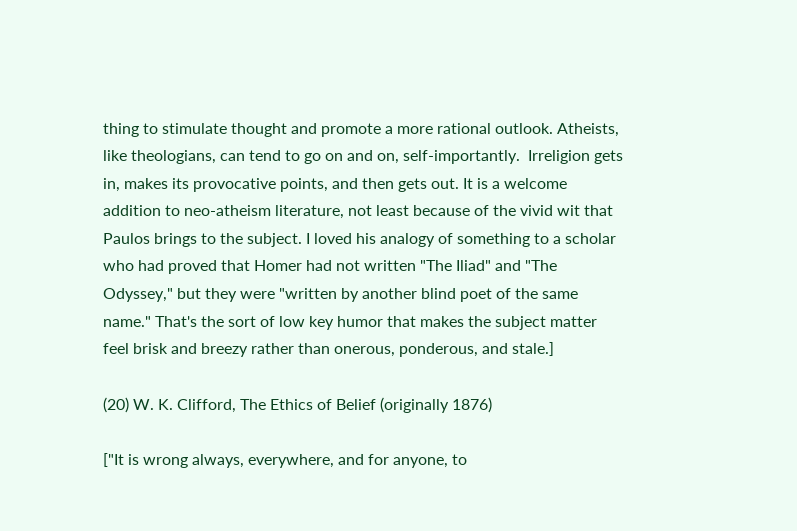thing to stimulate thought and promote a more rational outlook. Atheists, like theologians, can tend to go on and on, self-importantly.  Irreligion gets in, makes its provocative points, and then gets out. It is a welcome addition to neo-atheism literature, not least because of the vivid wit that Paulos brings to the subject. I loved his analogy of something to a scholar who had proved that Homer had not written "The Iliad" and "The Odyssey," but they were "written by another blind poet of the same name." That's the sort of low key humor that makes the subject matter feel brisk and breezy rather than onerous, ponderous, and stale.]

(20) W. K. Clifford, The Ethics of Belief (originally 1876)

["It is wrong always, everywhere, and for anyone, to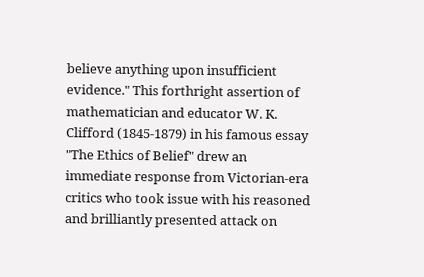believe anything upon insufficient evidence." This forthright assertion of mathematician and educator W. K. Clifford (1845-1879) in his famous essay "The Ethics of Belief" drew an immediate response from Victorian-era critics who took issue with his reasoned and brilliantly presented attack on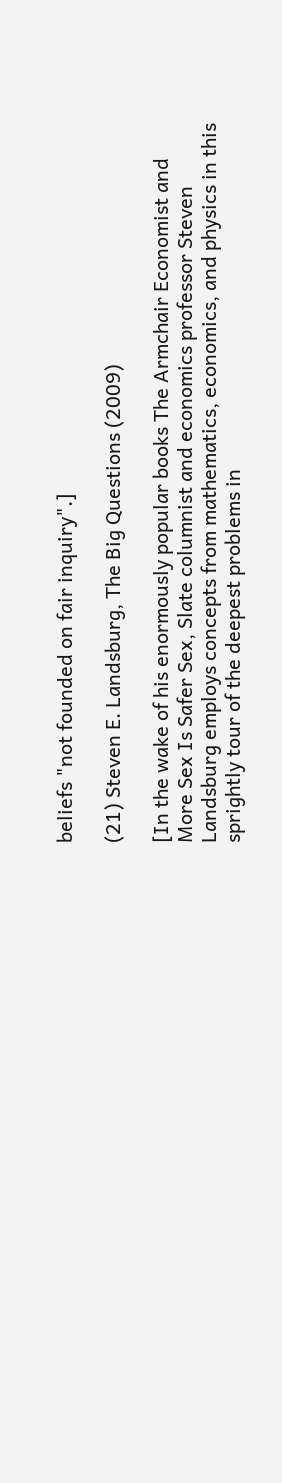beliefs "not founded on fair inquiry".]

(21) Steven E. Landsburg, The Big Questions (2009)

[In the wake of his enormously popular books The Armchair Economist and More Sex Is Safer Sex, Slate columnist and economics professor Steven Landsburg employs concepts from mathematics, economics, and physics in this sprightly tour of the deepest problems in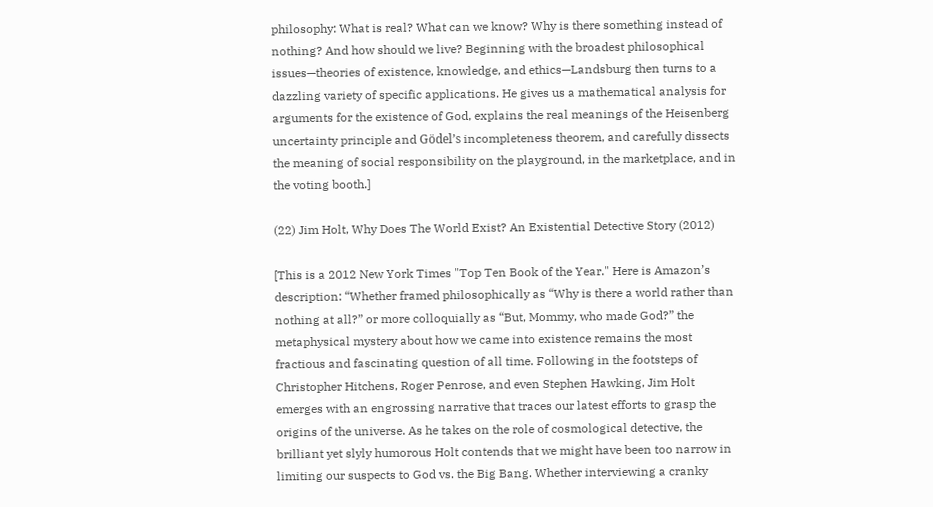philosophy: What is real? What can we know? Why is there something instead of nothing? And how should we live? Beginning with the broadest philosophical issues—theories of existence, knowledge, and ethics—Landsburg then turns to a dazzling variety of specific applications. He gives us a mathematical analysis for arguments for the existence of God, explains the real meanings of the Heisenberg uncertainty principle and Gödel’s incompleteness theorem, and carefully dissects the meaning of social responsibility on the playground, in the marketplace, and in the voting booth.]

(22) Jim Holt, Why Does The World Exist? An Existential Detective Story (2012)

[This is a 2012 New York Times "Top Ten Book of the Year." Here is Amazon’s description: “Whether framed philosophically as “Why is there a world rather than nothing at all?” or more colloquially as “But, Mommy, who made God?” the metaphysical mystery about how we came into existence remains the most fractious and fascinating question of all time. Following in the footsteps of Christopher Hitchens, Roger Penrose, and even Stephen Hawking, Jim Holt emerges with an engrossing narrative that traces our latest efforts to grasp the origins of the universe. As he takes on the role of cosmological detective, the brilliant yet slyly humorous Holt contends that we might have been too narrow in limiting our suspects to God vs. the Big Bang. Whether interviewing a cranky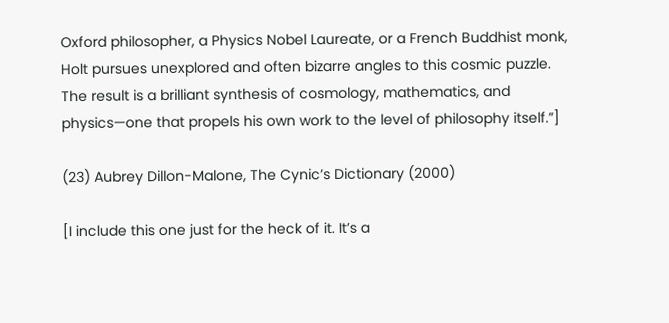Oxford philosopher, a Physics Nobel Laureate, or a French Buddhist monk, Holt pursues unexplored and often bizarre angles to this cosmic puzzle. The result is a brilliant synthesis of cosmology, mathematics, and physics—one that propels his own work to the level of philosophy itself.”]

(23) Aubrey Dillon-Malone, The Cynic’s Dictionary (2000)

[I include this one just for the heck of it. It’s a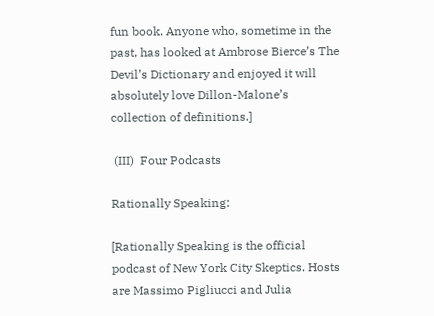fun book. Anyone who, sometime in the past, has looked at Ambrose Bierce’s The Devil’s Dictionary and enjoyed it will absolutely love Dillon-Malone’s collection of definitions.]

 (III)  Four Podcasts

Rationally Speaking:

[Rationally Speaking is the official podcast of New York City Skeptics. Hosts are Massimo Pigliucci and Julia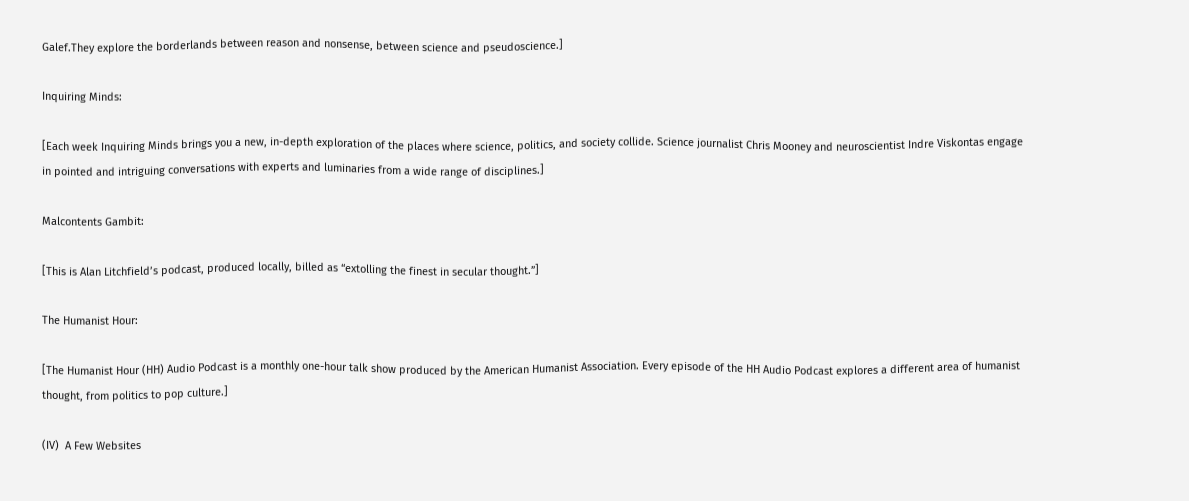Galef.They explore the borderlands between reason and nonsense, between science and pseudoscience.]

Inquiring Minds:

[Each week Inquiring Minds brings you a new, in-depth exploration of the places where science, politics, and society collide. Science journalist Chris Mooney and neuroscientist Indre Viskontas engage in pointed and intriguing conversations with experts and luminaries from a wide range of disciplines.]

Malcontents Gambit:

[This is Alan Litchfield’s podcast, produced locally, billed as “extolling the finest in secular thought.”]

The Humanist Hour:

[The Humanist Hour (HH) Audio Podcast is a monthly one-hour talk show produced by the American Humanist Association. Every episode of the HH Audio Podcast explores a different area of humanist thought, from politics to pop culture.]

(IV)  A Few Websites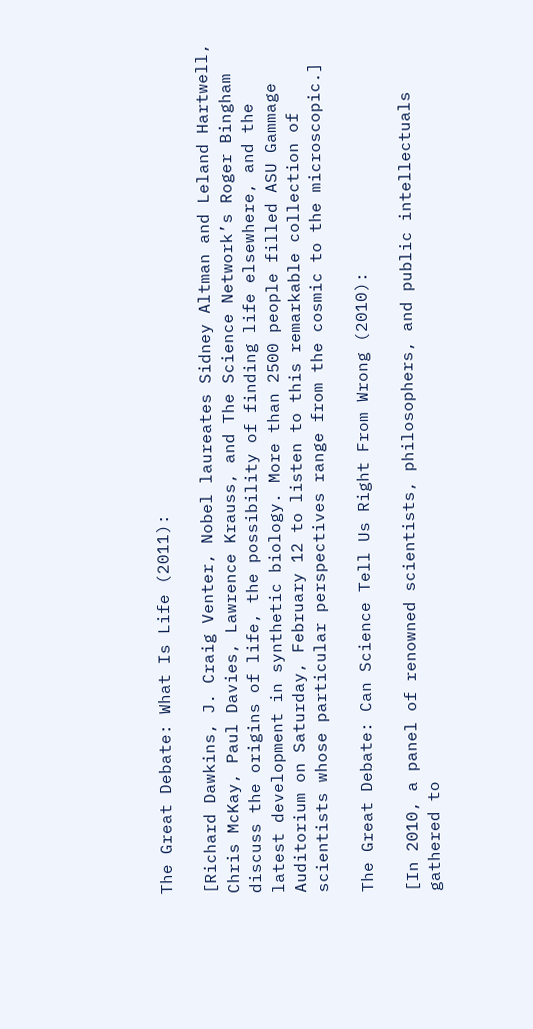The Great Debate: What Is Life (2011):

[Richard Dawkins, J. Craig Venter, Nobel laureates Sidney Altman and Leland Hartwell, Chris McKay, Paul Davies, Lawrence Krauss, and The Science Network’s Roger Bingham discuss the origins of life, the possibility of finding life elsewhere, and the latest development in synthetic biology. More than 2500 people filled ASU Gammage Auditorium on Saturday, February 12 to listen to this remarkable collection of scientists whose particular perspectives range from the cosmic to the microscopic.]

The Great Debate: Can Science Tell Us Right From Wrong (2010):

[In 2010, a panel of renowned scientists, philosophers, and public intellectuals gathered to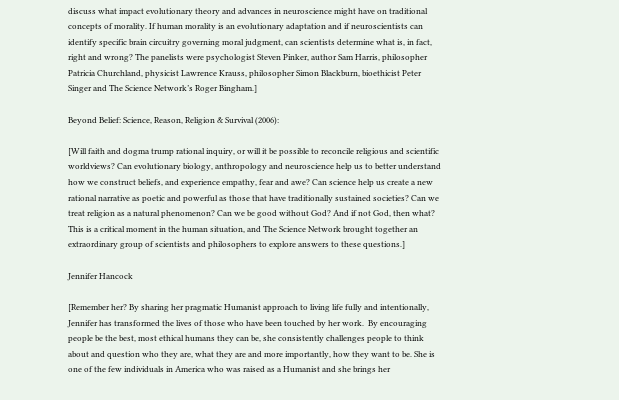discuss what impact evolutionary theory and advances in neuroscience might have on traditional concepts of morality. If human morality is an evolutionary adaptation and if neuroscientists can identify specific brain circuitry governing moral judgment, can scientists determine what is, in fact, right and wrong? The panelists were psychologist Steven Pinker, author Sam Harris, philosopher Patricia Churchland, physicist Lawrence Krauss, philosopher Simon Blackburn, bioethicist Peter Singer and The Science Network’s Roger Bingham.]

Beyond Belief: Science, Reason, Religion & Survival (2006):

[Will faith and dogma trump rational inquiry, or will it be possible to reconcile religious and scientific worldviews? Can evolutionary biology, anthropology and neuroscience help us to better understand how we construct beliefs, and experience empathy, fear and awe? Can science help us create a new rational narrative as poetic and powerful as those that have traditionally sustained societies? Can we treat religion as a natural phenomenon? Can we be good without God? And if not God, then what? This is a critical moment in the human situation, and The Science Network brought together an extraordinary group of scientists and philosophers to explore answers to these questions.]

Jennifer Hancock

[Remember her? By sharing her pragmatic Humanist approach to living life fully and intentionally, Jennifer has transformed the lives of those who have been touched by her work.  By encouraging people be the best, most ethical humans they can be, she consistently challenges people to think about and question who they are, what they are and more importantly, how they want to be. She is one of the few individuals in America who was raised as a Humanist and she brings her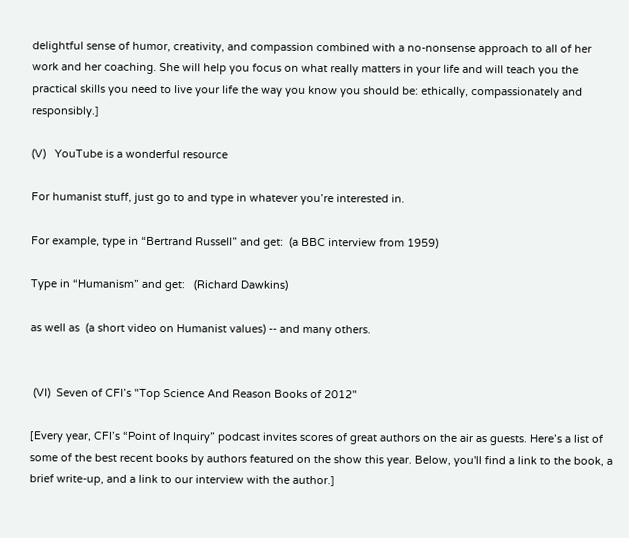delightful sense of humor, creativity, and compassion combined with a no-nonsense approach to all of her work and her coaching. She will help you focus on what really matters in your life and will teach you the practical skills you need to live your life the way you know you should be: ethically, compassionately and responsibly.]

(V)   YouTube is a wonderful resource

For humanist stuff, just go to and type in whatever you’re interested in.

For example, type in “Bertrand Russell” and get:  (a BBC interview from 1959)

Type in “Humanism” and get:   (Richard Dawkins)

as well as  (a short video on Humanist values) -- and many others.


 (VI)  Seven of CFI’s "Top Science And Reason Books of 2012"

[Every year, CFI’s “Point of Inquiry” podcast invites scores of great authors on the air as guests. Here’s a list of some of the best recent books by authors featured on the show this year. Below, you'll find a link to the book, a brief write-up, and a link to our interview with the author.]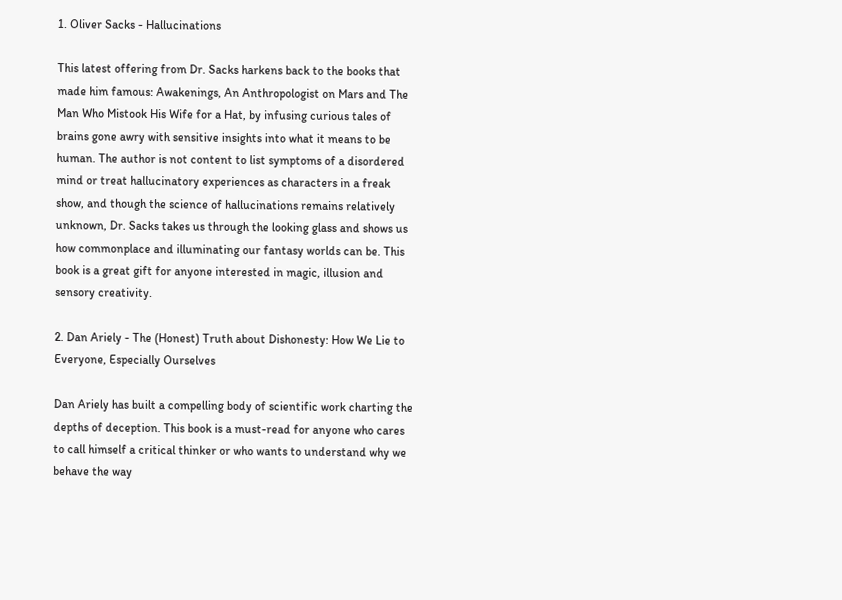1. Oliver Sacks - Hallucinations

This latest offering from Dr. Sacks harkens back to the books that made him famous: Awakenings, An Anthropologist on Mars and The Man Who Mistook His Wife for a Hat, by infusing curious tales of brains gone awry with sensitive insights into what it means to be human. The author is not content to list symptoms of a disordered mind or treat hallucinatory experiences as characters in a freak show, and though the science of hallucinations remains relatively unknown, Dr. Sacks takes us through the looking glass and shows us how commonplace and illuminating our fantasy worlds can be. This book is a great gift for anyone interested in magic, illusion and sensory creativity.

2. Dan Ariely - The (Honest) Truth about Dishonesty: How We Lie to Everyone, Especially Ourselves

Dan Ariely has built a compelling body of scientific work charting the depths of deception. This book is a must-read for anyone who cares to call himself a critical thinker or who wants to understand why we behave the way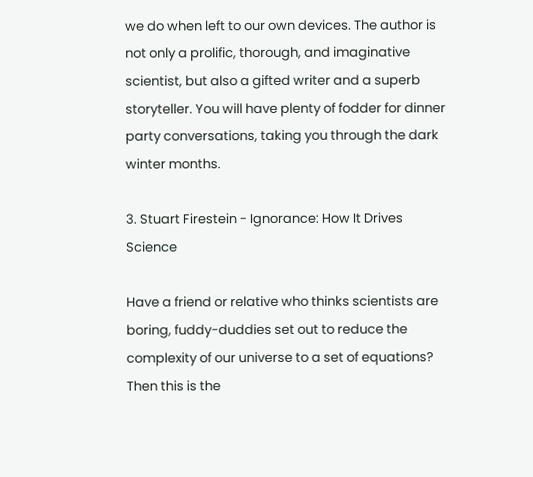we do when left to our own devices. The author is not only a prolific, thorough, and imaginative scientist, but also a gifted writer and a superb storyteller. You will have plenty of fodder for dinner party conversations, taking you through the dark winter months.

3. Stuart Firestein - Ignorance: How It Drives Science

Have a friend or relative who thinks scientists are boring, fuddy-duddies set out to reduce the complexity of our universe to a set of equations? Then this is the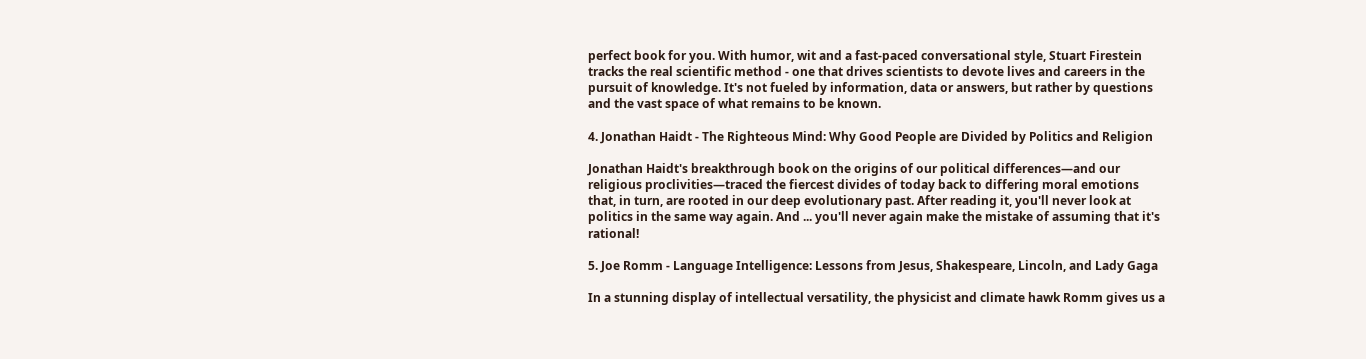perfect book for you. With humor, wit and a fast-paced conversational style, Stuart Firestein tracks the real scientific method - one that drives scientists to devote lives and careers in the pursuit of knowledge. It's not fueled by information, data or answers, but rather by questions and the vast space of what remains to be known.

4. Jonathan Haidt - The Righteous Mind: Why Good People are Divided by Politics and Religion

Jonathan Haidt's breakthrough book on the origins of our political differences—and our religious proclivities—traced the fiercest divides of today back to differing moral emotions that, in turn, are rooted in our deep evolutionary past. After reading it, you'll never look at politics in the same way again. And ... you'll never again make the mistake of assuming that it's rational!

5. Joe Romm - Language Intelligence: Lessons from Jesus, Shakespeare, Lincoln, and Lady Gaga

In a stunning display of intellectual versatility, the physicist and climate hawk Romm gives us a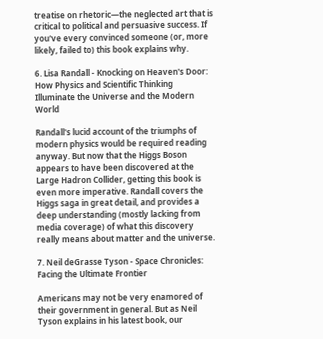treatise on rhetoric—the neglected art that is critical to political and persuasive success. If you've every convinced someone (or, more likely, failed to) this book explains why.

6. Lisa Randall - Knocking on Heaven's Door: How Physics and Scientific Thinking Illuminate the Universe and the Modern World

Randall's lucid account of the triumphs of modern physics would be required reading anyway. But now that the Higgs Boson appears to have been discovered at the Large Hadron Collider, getting this book is even more imperative. Randall covers the Higgs saga in great detail, and provides a deep understanding (mostly lacking from media coverage) of what this discovery really means about matter and the universe.

7. Neil deGrasse Tyson - Space Chronicles: Facing the Ultimate Frontier

Americans may not be very enamored of their government in general. But as Neil Tyson explains in his latest book, our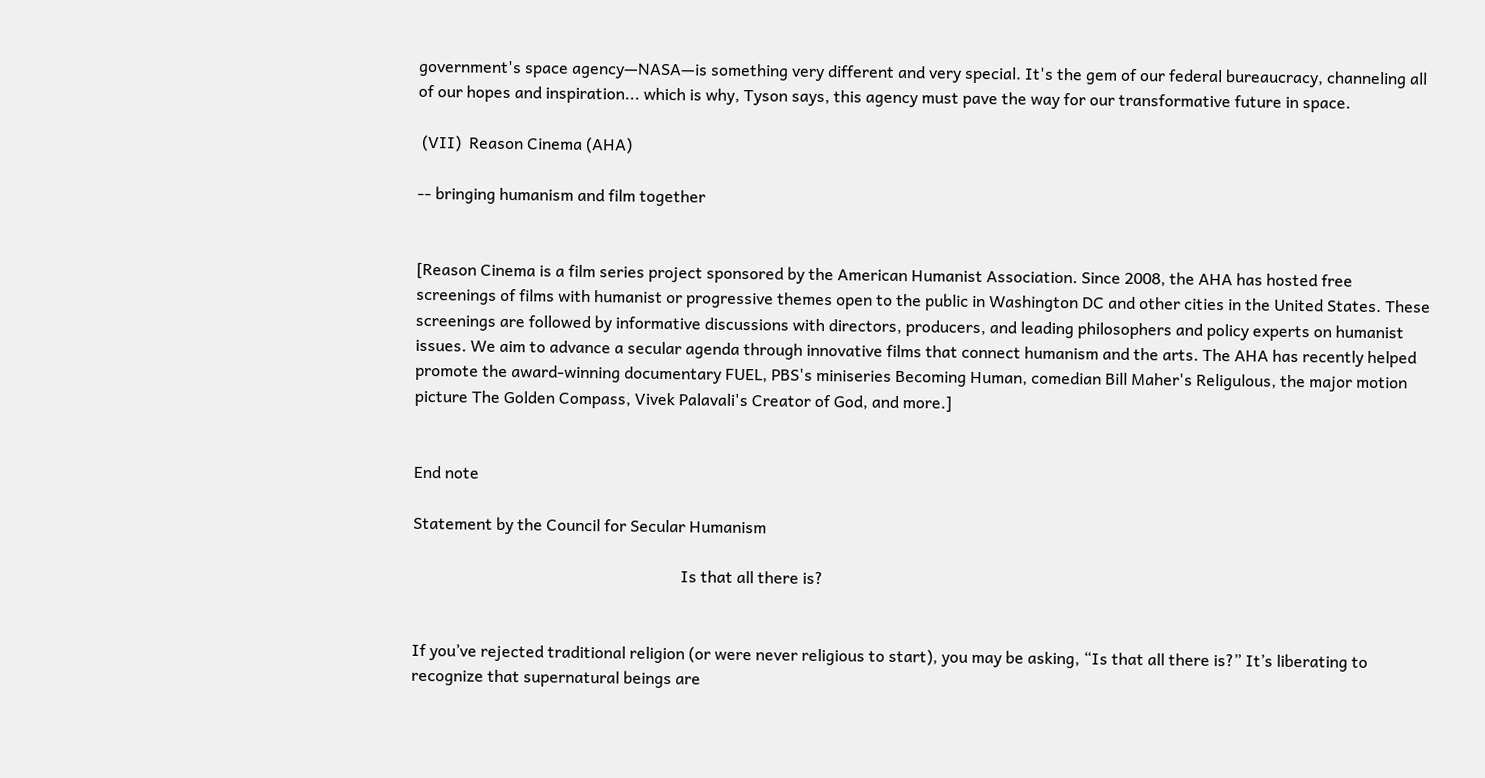government's space agency—NASA—is something very different and very special. It's the gem of our federal bureaucracy, channeling all of our hopes and inspiration... which is why, Tyson says, this agency must pave the way for our transformative future in space.

 (VII)  Reason Cinema (AHA)

-- bringing humanism and film together


[Reason Cinema is a film series project sponsored by the American Humanist Association. Since 2008, the AHA has hosted free screenings of films with humanist or progressive themes open to the public in Washington DC and other cities in the United States. These screenings are followed by informative discussions with directors, producers, and leading philosophers and policy experts on humanist issues. We aim to advance a secular agenda through innovative films that connect humanism and the arts. The AHA has recently helped promote the award-winning documentary FUEL, PBS's miniseries Becoming Human, comedian Bill Maher's Religulous, the major motion picture The Golden Compass, Vivek Palavali's Creator of God, and more.]


End note

Statement by the Council for Secular Humanism

                                                                   Is that all there is?


If you’ve rejected traditional religion (or were never religious to start), you may be asking, “Is that all there is?” It’s liberating to recognize that supernatural beings are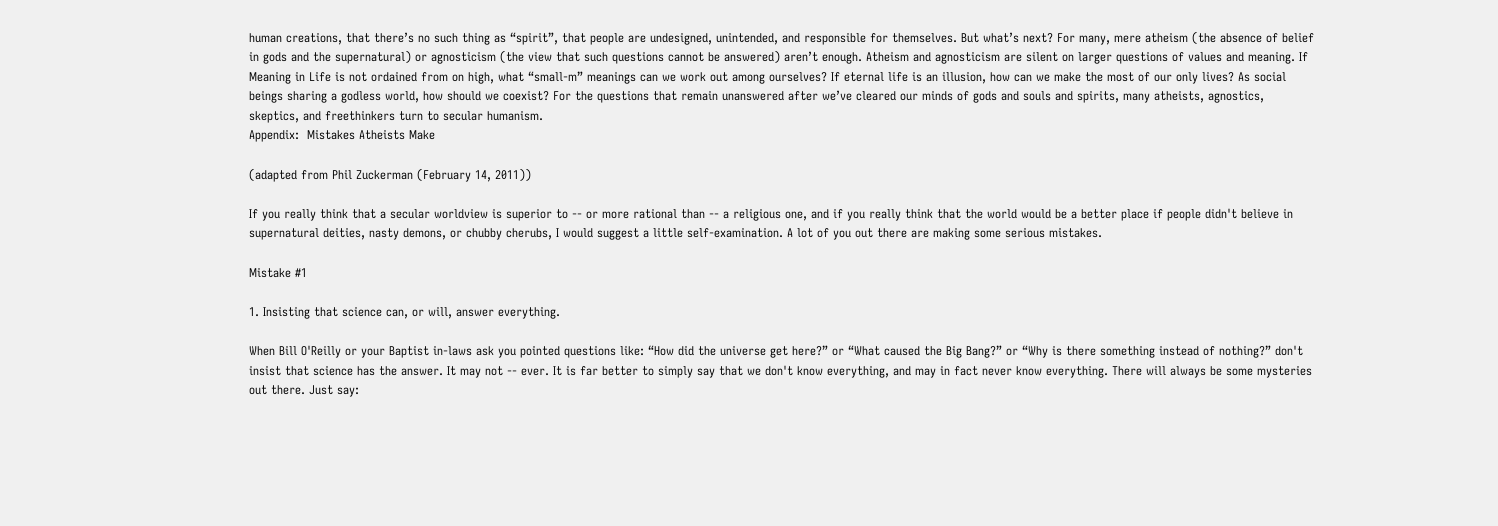human creations, that there’s no such thing as “spirit”, that people are undesigned, unintended, and responsible for themselves. But what’s next? For many, mere atheism (the absence of belief in gods and the supernatural) or agnosticism (the view that such questions cannot be answered) aren’t enough. Atheism and agnosticism are silent on larger questions of values and meaning. If Meaning in Life is not ordained from on high, what “small-m” meanings can we work out among ourselves? If eternal life is an illusion, how can we make the most of our only lives? As social beings sharing a godless world, how should we coexist? For the questions that remain unanswered after we’ve cleared our minds of gods and souls and spirits, many atheists, agnostics, skeptics, and freethinkers turn to secular humanism.
Appendix:  Mistakes Atheists Make

(adapted from Phil Zuckerman (February 14, 2011))

If you really think that a secular worldview is superior to -- or more rational than -- a religious one, and if you really think that the world would be a better place if people didn't believe in supernatural deities, nasty demons, or chubby cherubs, I would suggest a little self-examination. A lot of you out there are making some serious mistakes.

Mistake #1

1. Insisting that science can, or will, answer everything.

When Bill O'Reilly or your Baptist in-laws ask you pointed questions like: “How did the universe get here?” or “What caused the Big Bang?” or “Why is there something instead of nothing?” don't insist that science has the answer. It may not -- ever. It is far better to simply say that we don't know everything, and may in fact never know everything. There will always be some mysteries out there. Just say: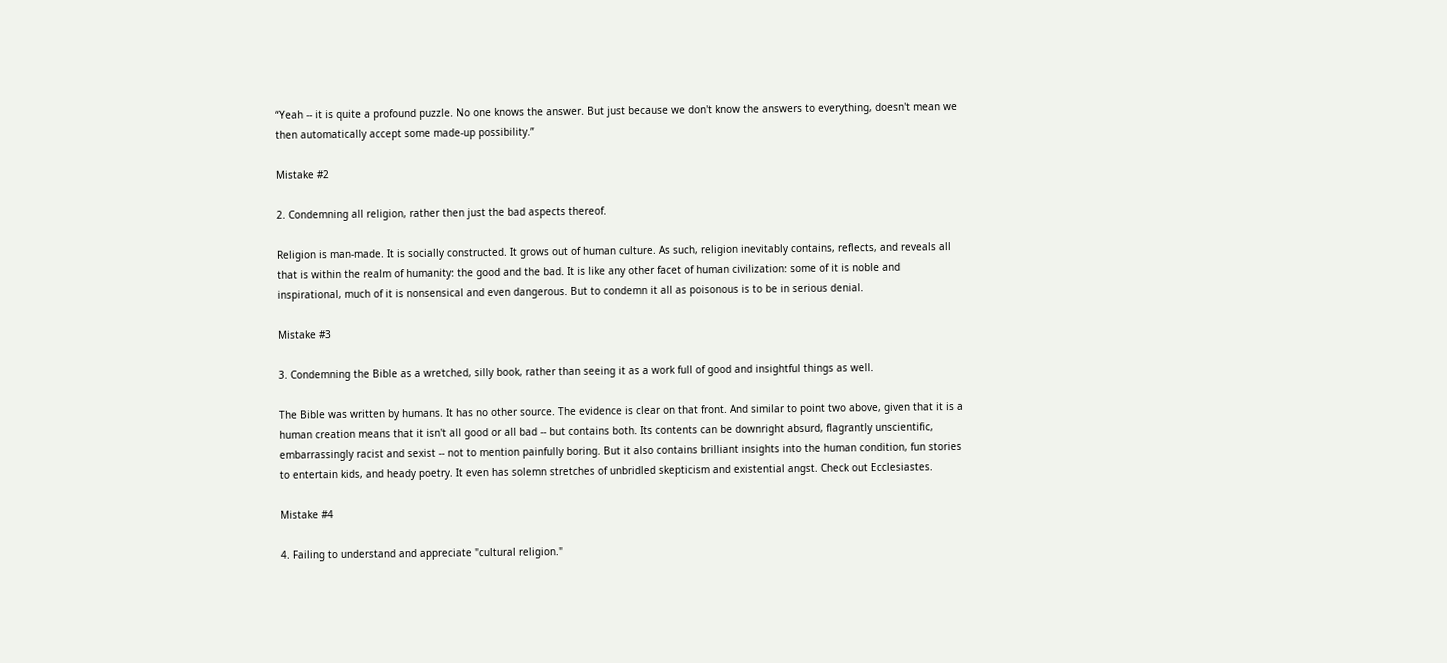“Yeah -- it is quite a profound puzzle. No one knows the answer. But just because we don't know the answers to everything, doesn't mean we then automatically accept some made-up possibility.”

Mistake #2

2. Condemning all religion, rather then just the bad aspects thereof.

Religion is man-made. It is socially constructed. It grows out of human culture. As such, religion inevitably contains, reflects, and reveals all that is within the realm of humanity: the good and the bad. It is like any other facet of human civilization: some of it is noble and inspirational, much of it is nonsensical and even dangerous. But to condemn it all as poisonous is to be in serious denial.

Mistake #3

3. Condemning the Bible as a wretched, silly book, rather than seeing it as a work full of good and insightful things as well.

The Bible was written by humans. It has no other source. The evidence is clear on that front. And similar to point two above, given that it is a human creation means that it isn't all good or all bad -- but contains both. Its contents can be downright absurd, flagrantly unscientific, embarrassingly racist and sexist -- not to mention painfully boring. But it also contains brilliant insights into the human condition, fun stories to entertain kids, and heady poetry. It even has solemn stretches of unbridled skepticism and existential angst. Check out Ecclesiastes.

Mistake #4

4. Failing to understand and appreciate "cultural religion."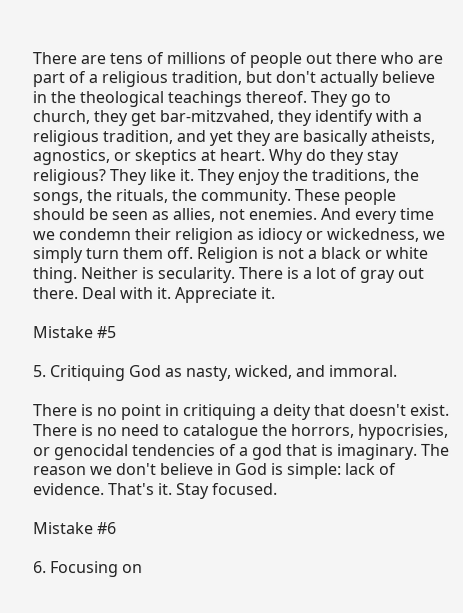There are tens of millions of people out there who are part of a religious tradition, but don't actually believe in the theological teachings thereof. They go to church, they get bar-mitzvahed, they identify with a religious tradition, and yet they are basically atheists, agnostics, or skeptics at heart. Why do they stay religious? They like it. They enjoy the traditions, the songs, the rituals, the community. These people should be seen as allies, not enemies. And every time we condemn their religion as idiocy or wickedness, we simply turn them off. Religion is not a black or white thing. Neither is secularity. There is a lot of gray out there. Deal with it. Appreciate it.

Mistake #5

5. Critiquing God as nasty, wicked, and immoral.

There is no point in critiquing a deity that doesn't exist. There is no need to catalogue the horrors, hypocrisies, or genocidal tendencies of a god that is imaginary. The reason we don't believe in God is simple: lack of evidence. That's it. Stay focused.

Mistake #6

6. Focusing on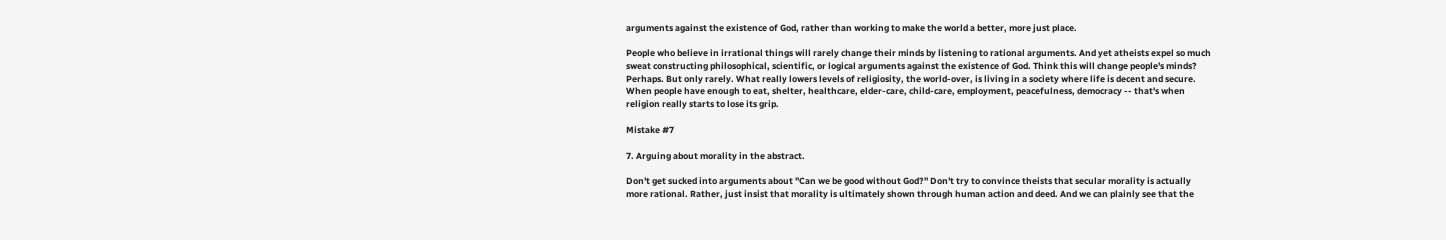arguments against the existence of God, rather than working to make the world a better, more just place.

People who believe in irrational things will rarely change their minds by listening to rational arguments. And yet atheists expel so much sweat constructing philosophical, scientific, or logical arguments against the existence of God. Think this will change people's minds? Perhaps. But only rarely. What really lowers levels of religiosity, the world-over, is living in a society where life is decent and secure. When people have enough to eat, shelter, healthcare, elder-care, child-care, employment, peacefulness, democracy -- that's when religion really starts to lose its grip.

Mistake #7

7. Arguing about morality in the abstract.

Don't get sucked into arguments about "Can we be good without God?" Don't try to convince theists that secular morality is actually more rational. Rather, just insist that morality is ultimately shown through human action and deed. And we can plainly see that the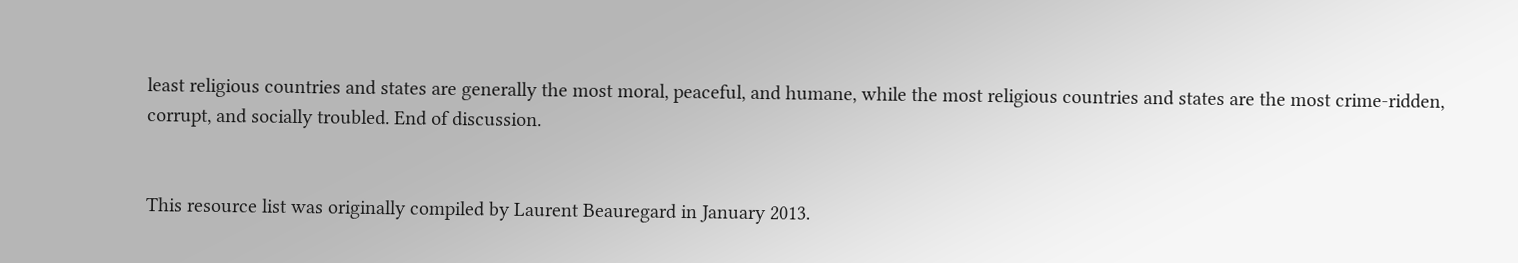least religious countries and states are generally the most moral, peaceful, and humane, while the most religious countries and states are the most crime-ridden, corrupt, and socially troubled. End of discussion.


This resource list was originally compiled by Laurent Beauregard in January 2013.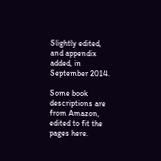Slightly edited, and appendix added, in September 2014.

Some book descriptions are from Amazon, edited to fit the pages here.